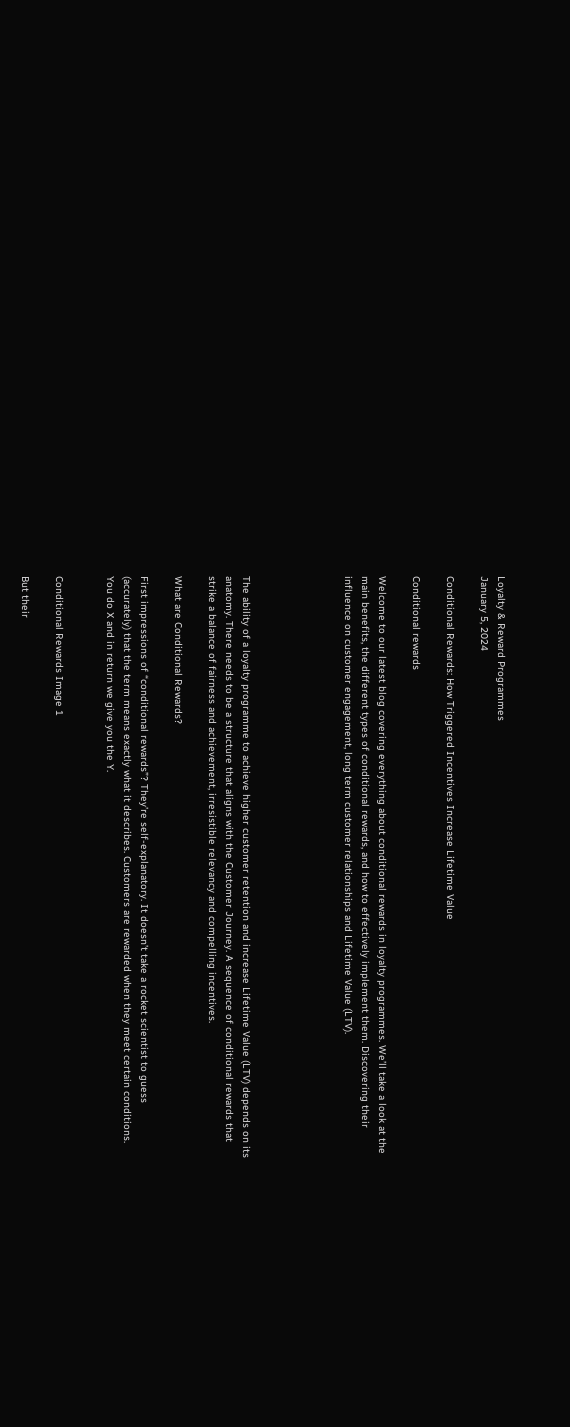Loyalty & Reward Programmes
January 5, 2024

Conditional Rewards: How Triggered Incentives Increase Lifetime Value

Conditional rewards

Welcome to our latest blog covering everything about conditional rewards in loyalty programmes. We’ll take a look at the main benefits, the different types of conditional rewards, and how to effectively implement them. Discovering their influence on customer engagement, long term customer relationships and Lifetime Value (LTV).





The ability of a loyalty programme to achieve higher customer retention and increase Lifetime Value (LTV) depends on its anatomy. There needs to be a structure that aligns with the Customer Journey. A sequence of conditional rewards that strike a balance of fairness and achievement, irresistible relevancy and compelling incentives.

What are Conditional Rewards?

First impressions of “conditional rewards”? They’re self-explanatory. It doesn’t take a rocket scientist to guess (accurately) that the term means exactly what it describes. Customers are rewarded when they meet certain conditions. You do X and in return we give you the Y.


Conditional Rewards Image 1

But their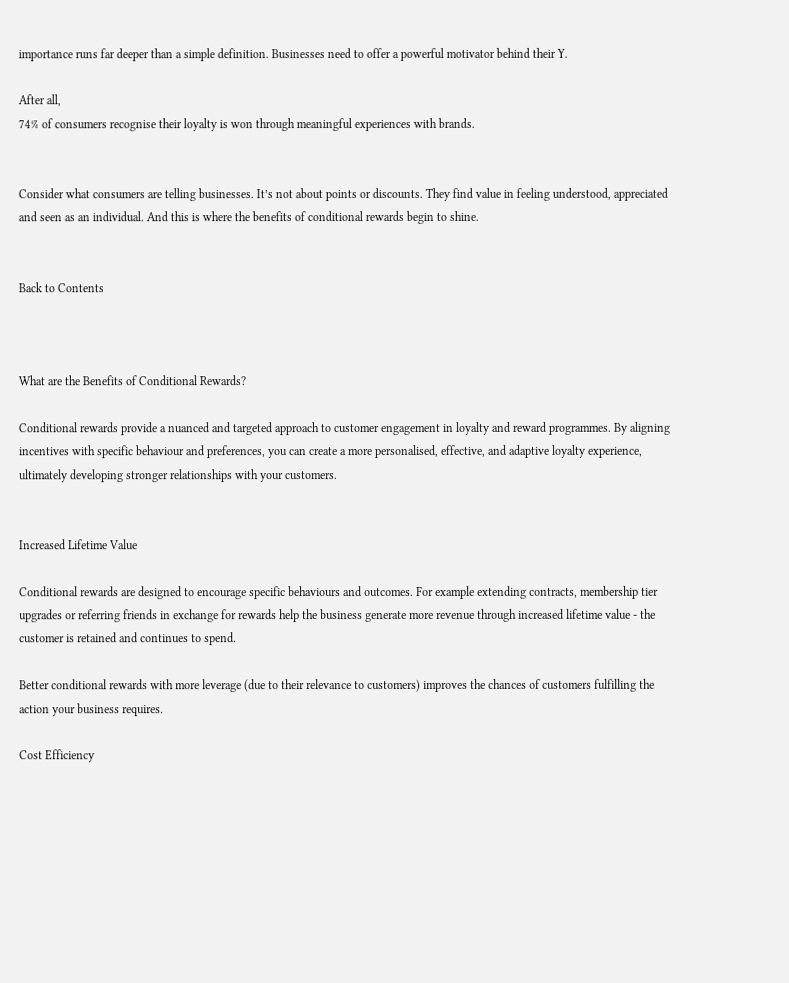importance runs far deeper than a simple definition. Businesses need to offer a powerful motivator behind their Y.

After all,
74% of consumers recognise their loyalty is won through meaningful experiences with brands.


Consider what consumers are telling businesses. It’s not about points or discounts. They find value in feeling understood, appreciated and seen as an individual. And this is where the benefits of conditional rewards begin to shine.


Back to Contents



What are the Benefits of Conditional Rewards?

Conditional rewards provide a nuanced and targeted approach to customer engagement in loyalty and reward programmes. By aligning incentives with specific behaviour and preferences, you can create a more personalised, effective, and adaptive loyalty experience, ultimately developing stronger relationships with your customers.


Increased Lifetime Value

Conditional rewards are designed to encourage specific behaviours and outcomes. For example extending contracts, membership tier upgrades or referring friends in exchange for rewards help the business generate more revenue through increased lifetime value - the customer is retained and continues to spend.

Better conditional rewards with more leverage (due to their relevance to customers) improves the chances of customers fulfilling the action your business requires.

Cost Efficiency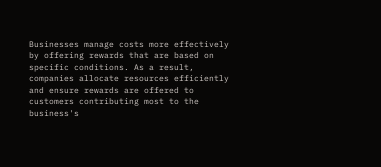Businesses manage costs more effectively by offering rewards that are based on specific conditions. As a result, companies allocate resources efficiently and ensure rewards are offered to customers contributing most to the business's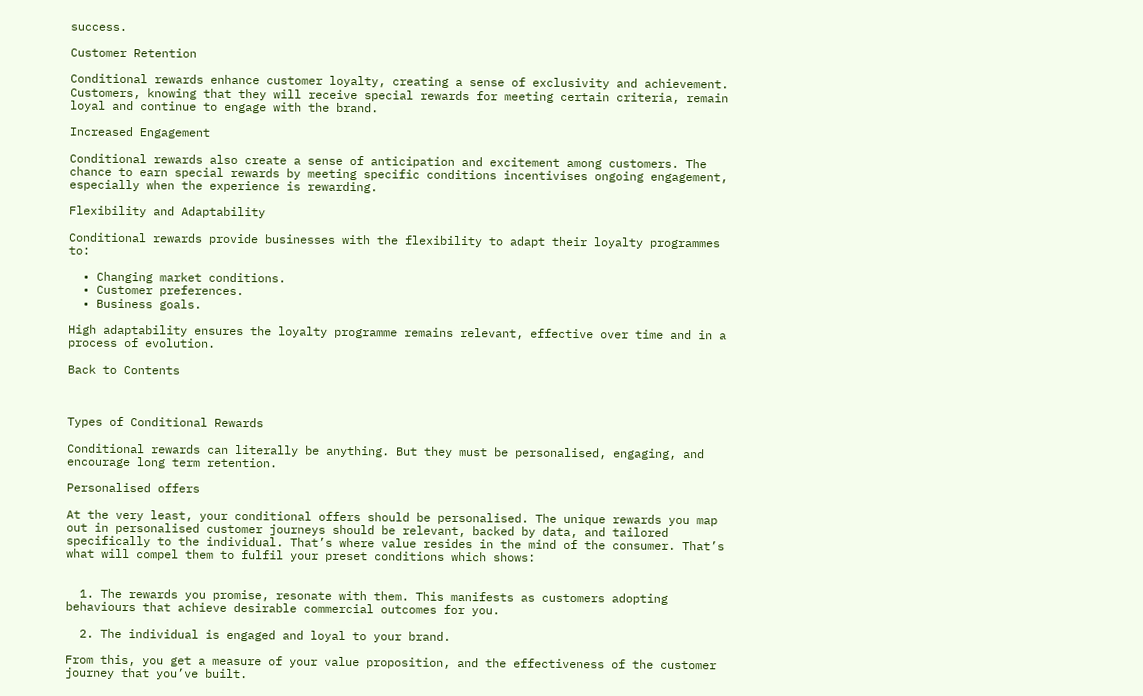success.

Customer Retention

Conditional rewards enhance customer loyalty, creating a sense of exclusivity and achievement. Customers, knowing that they will receive special rewards for meeting certain criteria, remain loyal and continue to engage with the brand.

Increased Engagement

Conditional rewards also create a sense of anticipation and excitement among customers. The chance to earn special rewards by meeting specific conditions incentivises ongoing engagement, especially when the experience is rewarding.

Flexibility and Adaptability

Conditional rewards provide businesses with the flexibility to adapt their loyalty programmes to:

  • Changing market conditions.
  • Customer preferences.
  • Business goals.

High adaptability ensures the loyalty programme remains relevant, effective over time and in a process of evolution.

Back to Contents



Types of Conditional Rewards

Conditional rewards can literally be anything. But they must be personalised, engaging, and encourage long term retention.

Personalised offers

At the very least, your conditional offers should be personalised. The unique rewards you map out in personalised customer journeys should be relevant, backed by data, and tailored specifically to the individual. That’s where value resides in the mind of the consumer. That’s what will compel them to fulfil your preset conditions which shows:


  1. The rewards you promise, resonate with them. This manifests as customers adopting behaviours that achieve desirable commercial outcomes for you.

  2. The individual is engaged and loyal to your brand.

From this, you get a measure of your value proposition, and the effectiveness of the customer journey that you’ve built.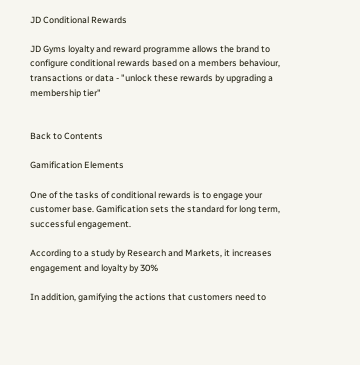JD Conditional Rewards

JD Gyms loyalty and reward programme allows the brand to configure conditional rewards based on a members behaviour, transactions or data - "unlock these rewards by upgrading a membership tier"


Back to Contents

Gamification Elements

One of the tasks of conditional rewards is to engage your customer base. Gamification sets the standard for long term, successful engagement.

According to a study by Research and Markets, it increases engagement and loyalty by 30%

In addition, gamifying the actions that customers need to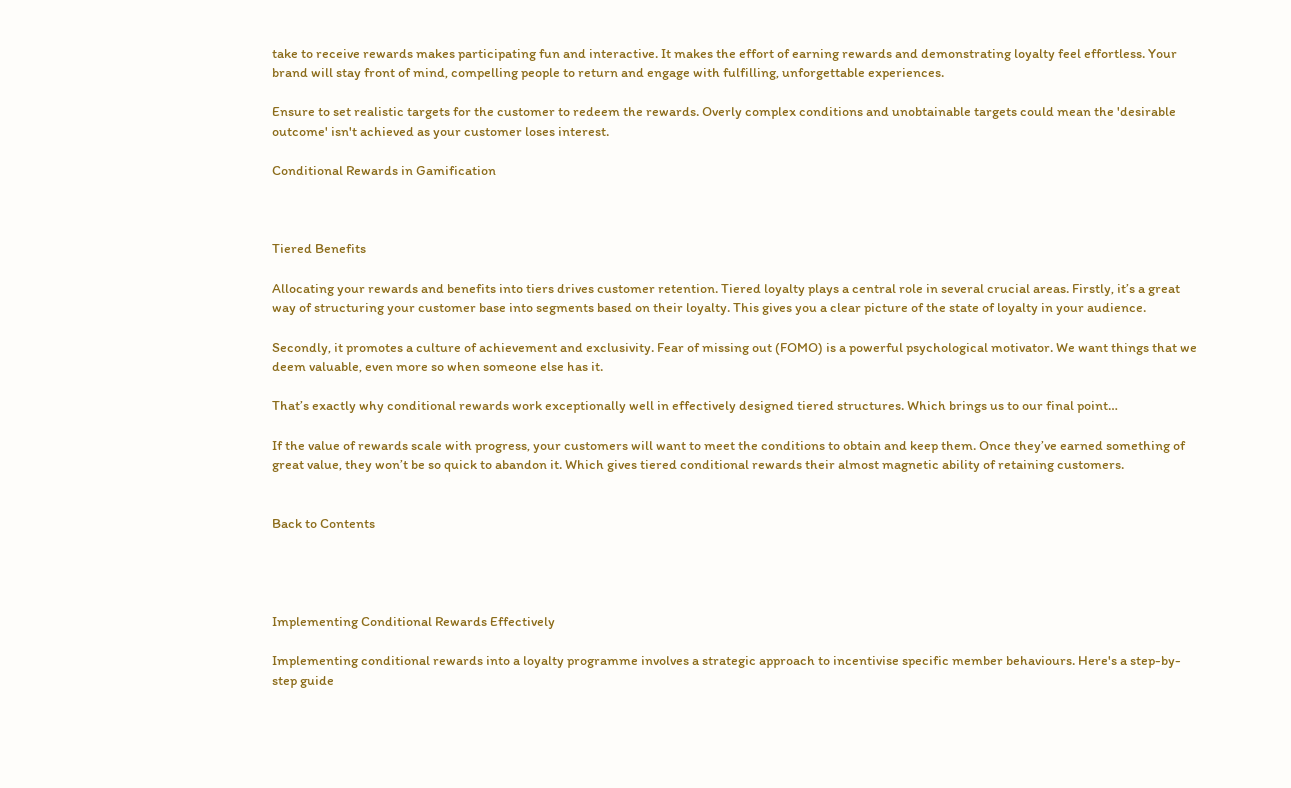take to receive rewards makes participating fun and interactive. It makes the effort of earning rewards and demonstrating loyalty feel effortless. Your brand will stay front of mind, compelling people to return and engage with fulfilling, unforgettable experiences.

Ensure to set realistic targets for the customer to redeem the rewards. Overly complex conditions and unobtainable targets could mean the 'desirable outcome' isn't achieved as your customer loses interest.

Conditional Rewards in Gamification



Tiered Benefits

Allocating your rewards and benefits into tiers drives customer retention. Tiered loyalty plays a central role in several crucial areas. Firstly, it’s a great way of structuring your customer base into segments based on their loyalty. This gives you a clear picture of the state of loyalty in your audience.

Secondly, it promotes a culture of achievement and exclusivity. Fear of missing out (FOMO) is a powerful psychological motivator. We want things that we deem valuable, even more so when someone else has it.

That’s exactly why conditional rewards work exceptionally well in effectively designed tiered structures. Which brings us to our final point…

If the value of rewards scale with progress, your customers will want to meet the conditions to obtain and keep them. Once they’ve earned something of great value, they won’t be so quick to abandon it. Which gives tiered conditional rewards their almost magnetic ability of retaining customers.


Back to Contents




Implementing Conditional Rewards Effectively

Implementing conditional rewards into a loyalty programme involves a strategic approach to incentivise specific member behaviours. Here's a step-by-step guide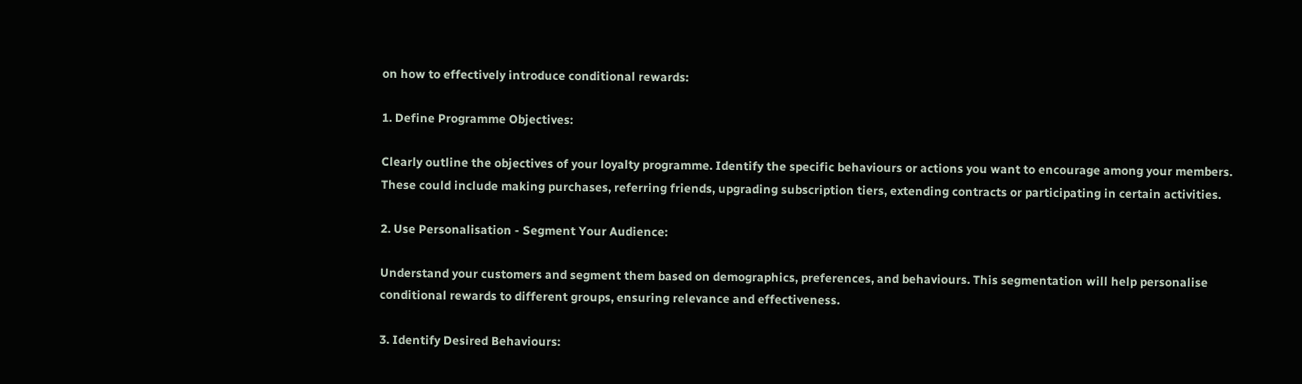on how to effectively introduce conditional rewards:

1. Define Programme Objectives:

Clearly outline the objectives of your loyalty programme. Identify the specific behaviours or actions you want to encourage among your members. These could include making purchases, referring friends, upgrading subscription tiers, extending contracts or participating in certain activities.

2. Use Personalisation - Segment Your Audience:

Understand your customers and segment them based on demographics, preferences, and behaviours. This segmentation will help personalise conditional rewards to different groups, ensuring relevance and effectiveness.

3. Identify Desired Behaviours: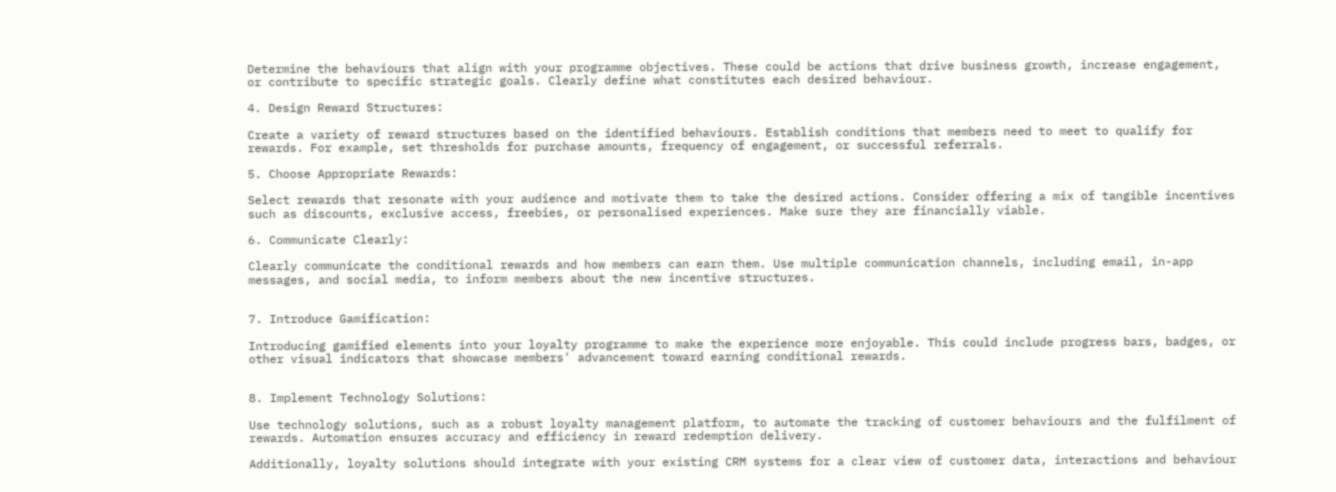Determine the behaviours that align with your programme objectives. These could be actions that drive business growth, increase engagement, or contribute to specific strategic goals. Clearly define what constitutes each desired behaviour.

4. Design Reward Structures:

Create a variety of reward structures based on the identified behaviours. Establish conditions that members need to meet to qualify for rewards. For example, set thresholds for purchase amounts, frequency of engagement, or successful referrals.

5. Choose Appropriate Rewards:

Select rewards that resonate with your audience and motivate them to take the desired actions. Consider offering a mix of tangible incentives such as discounts, exclusive access, freebies, or personalised experiences. Make sure they are financially viable.

6. Communicate Clearly:

Clearly communicate the conditional rewards and how members can earn them. Use multiple communication channels, including email, in-app messages, and social media, to inform members about the new incentive structures.


7. Introduce Gamification:

Introducing gamified elements into your loyalty programme to make the experience more enjoyable. This could include progress bars, badges, or other visual indicators that showcase members' advancement toward earning conditional rewards.


8. Implement Technology Solutions:

Use technology solutions, such as a robust loyalty management platform, to automate the tracking of customer behaviours and the fulfilment of rewards. Automation ensures accuracy and efficiency in reward redemption delivery.

Additionally, loyalty solutions should integrate with your existing CRM systems for a clear view of customer data, interactions and behaviour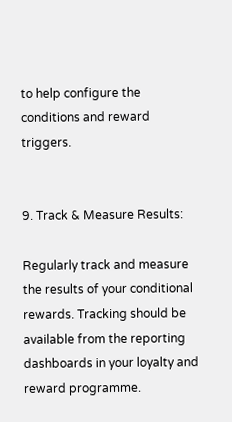to help configure the conditions and reward triggers.


9. Track & Measure Results:

Regularly track and measure the results of your conditional rewards. Tracking should be available from the reporting dashboards in your loyalty and reward programme.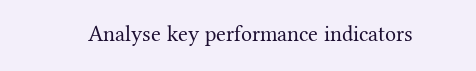Analyse key performance indicators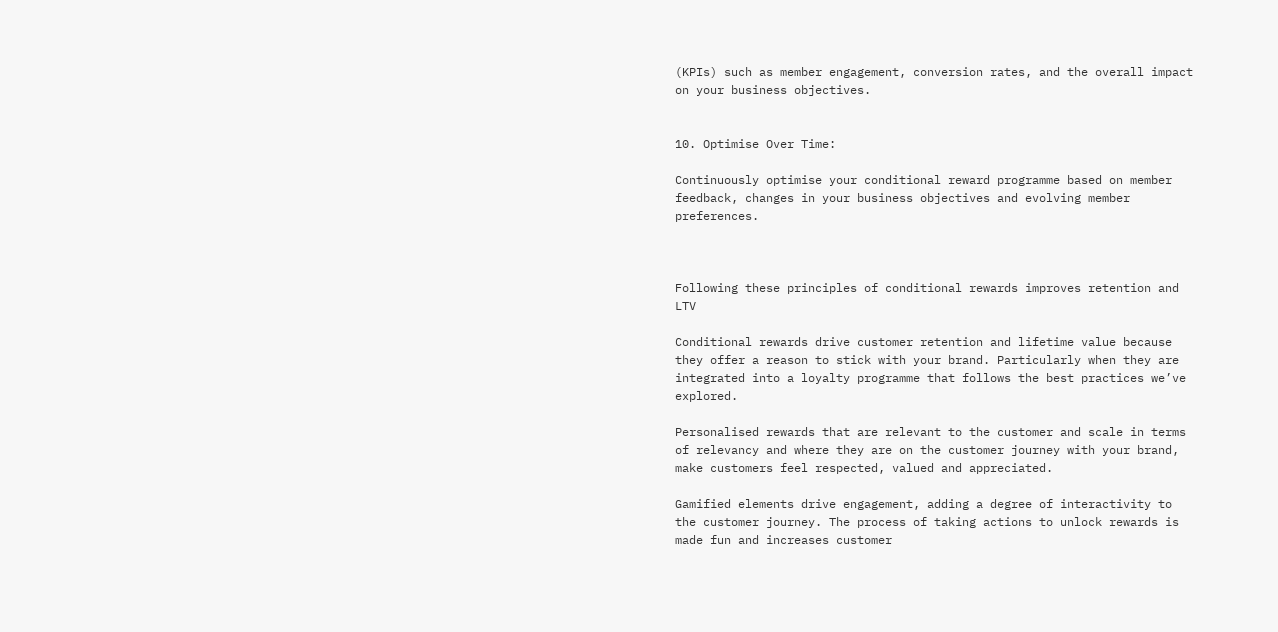(KPIs) such as member engagement, conversion rates, and the overall impact on your business objectives.


10. Optimise Over Time:

Continuously optimise your conditional reward programme based on member feedback, changes in your business objectives and evolving member preferences.



Following these principles of conditional rewards improves retention and LTV

Conditional rewards drive customer retention and lifetime value because they offer a reason to stick with your brand. Particularly when they are integrated into a loyalty programme that follows the best practices we’ve explored.

Personalised rewards that are relevant to the customer and scale in terms of relevancy and where they are on the customer journey with your brand, make customers feel respected, valued and appreciated.

Gamified elements drive engagement, adding a degree of interactivity to the customer journey. The process of taking actions to unlock rewards is made fun and increases customer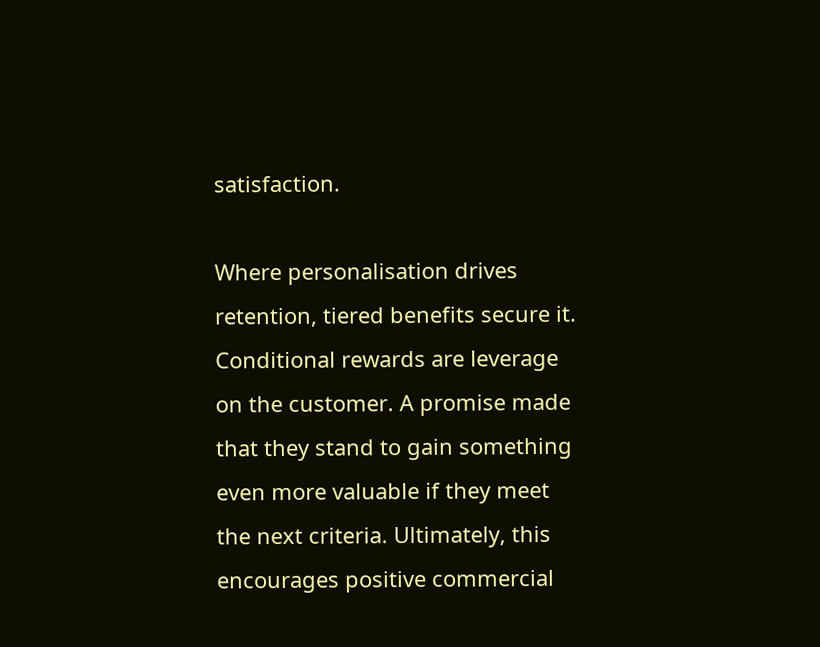satisfaction.

Where personalisation drives retention, tiered benefits secure it. Conditional rewards are leverage on the customer. A promise made that they stand to gain something even more valuable if they meet the next criteria. Ultimately, this encourages positive commercial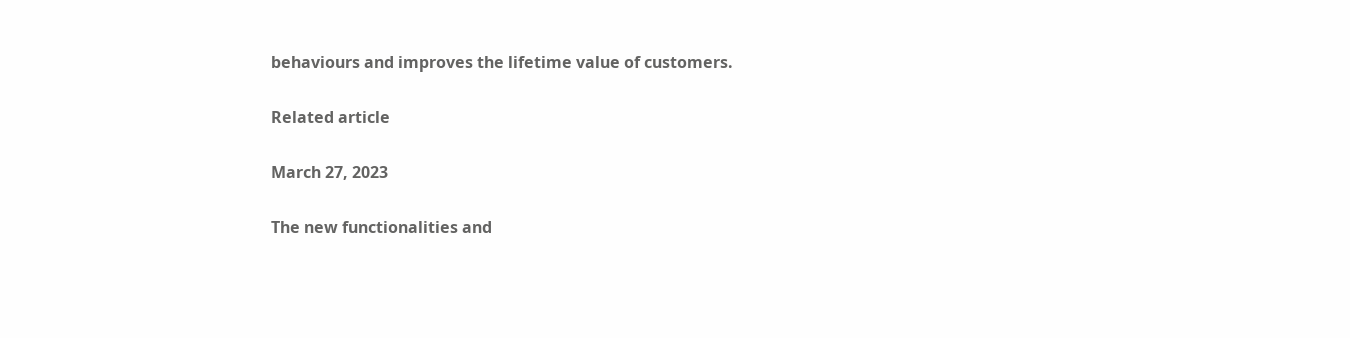behaviours and improves the lifetime value of customers.

Related article

March 27, 2023

The new functionalities and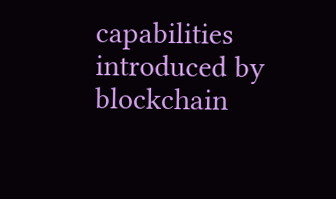capabilities introduced by blockchain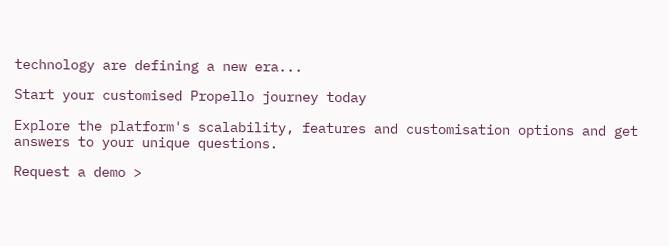technology are defining a new era...

Start your customised Propello journey today

Explore the platform's scalability, features and customisation options and get answers to your unique questions.

Request a demo >